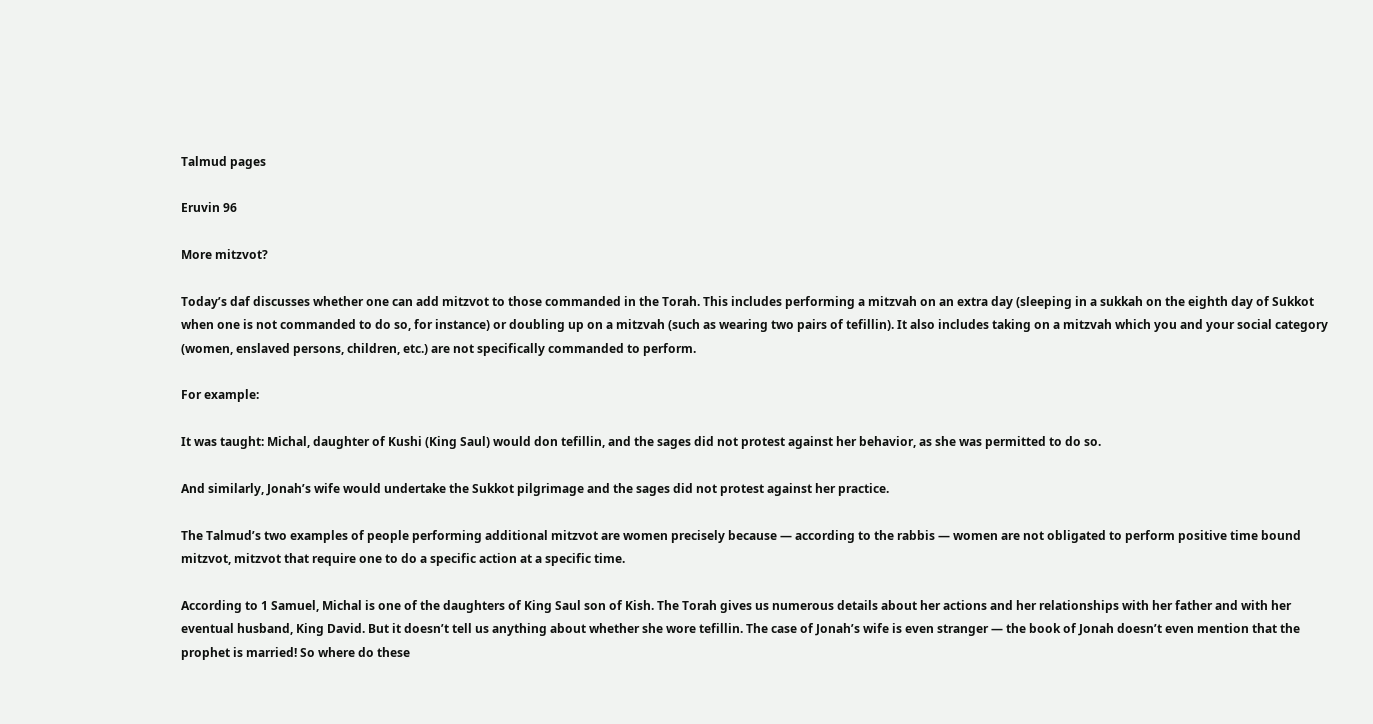Talmud pages

Eruvin 96

More mitzvot?

Today’s daf discusses whether one can add mitzvot to those commanded in the Torah. This includes performing a mitzvah on an extra day (sleeping in a sukkah on the eighth day of Sukkot when one is not commanded to do so, for instance) or doubling up on a mitzvah (such as wearing two pairs of tefillin). It also includes taking on a mitzvah which you and your social category (women, enslaved persons, children, etc.) are not specifically commanded to perform.

For example:

It was taught: Michal, daughter of Kushi (King Saul) would don tefillin, and the sages did not protest against her behavior, as she was permitted to do so.

And similarly, Jonah’s wife would undertake the Sukkot pilgrimage and the sages did not protest against her practice.

The Talmud’s two examples of people performing additional mitzvot are women precisely because — according to the rabbis — women are not obligated to perform positive time bound mitzvot, mitzvot that require one to do a specific action at a specific time.

According to 1 Samuel, Michal is one of the daughters of King Saul son of Kish. The Torah gives us numerous details about her actions and her relationships with her father and with her eventual husband, King David. But it doesn’t tell us anything about whether she wore tefillin. The case of Jonah’s wife is even stranger — the book of Jonah doesn’t even mention that the prophet is married! So where do these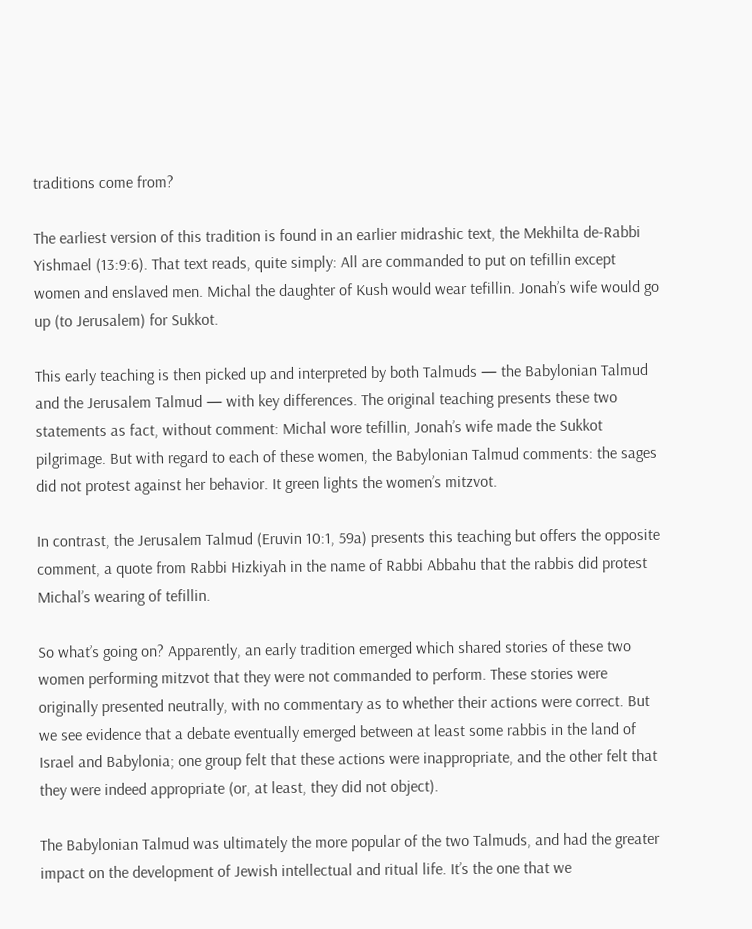traditions come from?

The earliest version of this tradition is found in an earlier midrashic text, the Mekhilta de-Rabbi Yishmael (13:9:6). That text reads, quite simply: All are commanded to put on tefillin except women and enslaved men. Michal the daughter of Kush would wear tefillin. Jonah’s wife would go up (to Jerusalem) for Sukkot.

This early teaching is then picked up and interpreted by both Talmuds — the Babylonian Talmud and the Jerusalem Talmud — with key differences. The original teaching presents these two statements as fact, without comment: Michal wore tefillin, Jonah’s wife made the Sukkot pilgrimage. But with regard to each of these women, the Babylonian Talmud comments: the sages did not protest against her behavior. It green lights the women’s mitzvot.

In contrast, the Jerusalem Talmud (Eruvin 10:1, 59a) presents this teaching but offers the opposite comment, a quote from Rabbi Hizkiyah in the name of Rabbi Abbahu that the rabbis did protest Michal’s wearing of tefillin.

So what’s going on? Apparently, an early tradition emerged which shared stories of these two women performing mitzvot that they were not commanded to perform. These stories were originally presented neutrally, with no commentary as to whether their actions were correct. But we see evidence that a debate eventually emerged between at least some rabbis in the land of Israel and Babylonia; one group felt that these actions were inappropriate, and the other felt that they were indeed appropriate (or, at least, they did not object).

The Babylonian Talmud was ultimately the more popular of the two Talmuds, and had the greater impact on the development of Jewish intellectual and ritual life. It’s the one that we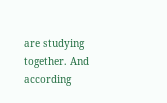are studying together. And according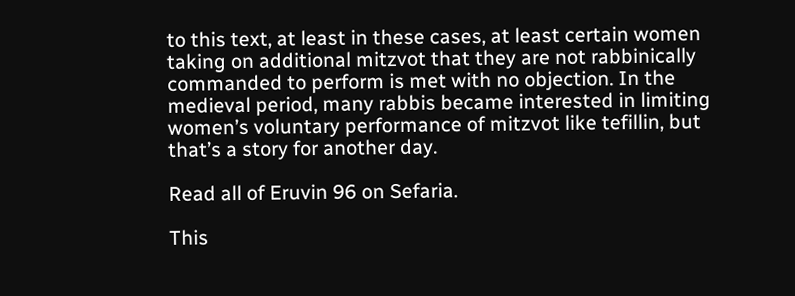to this text, at least in these cases, at least certain women taking on additional mitzvot that they are not rabbinically commanded to perform is met with no objection. In the medieval period, many rabbis became interested in limiting women’s voluntary performance of mitzvot like tefillin, but that’s a story for another day.

Read all of Eruvin 96 on Sefaria.

This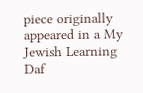piece originally appeared in a My Jewish Learning Daf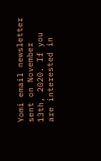Yomi email newsletter sent on November 13th, 2020. If you are interested in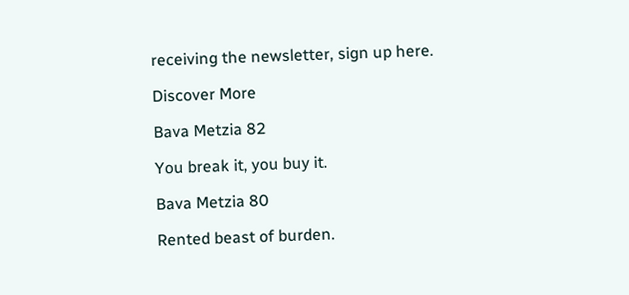receiving the newsletter, sign up here.

Discover More

Bava Metzia 82

You break it, you buy it.

Bava Metzia 80

Rented beast of burden.